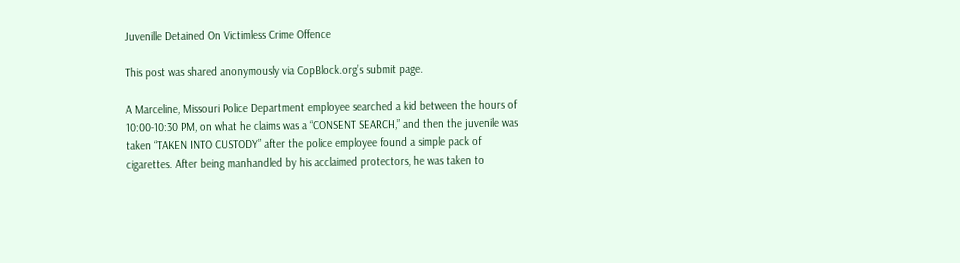Juvenille Detained On Victimless Crime Offence

This post was shared anonymously via CopBlock.org’s submit page.

A Marceline, Missouri Police Department employee searched a kid between the hours of 10:00-10:30 PM, on what he claims was a “CONSENT SEARCH,” and then the juvenile was taken “TAKEN INTO CUSTODY” after the police employee found a simple pack of cigarettes. After being manhandled by his acclaimed protectors, he was taken to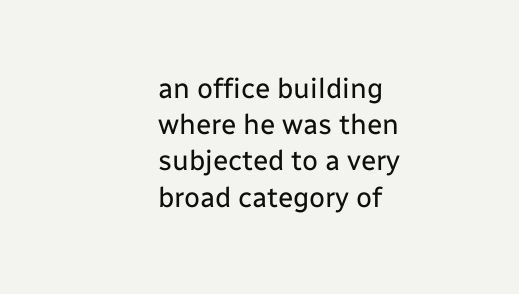an office building where he was then subjected to a very broad category of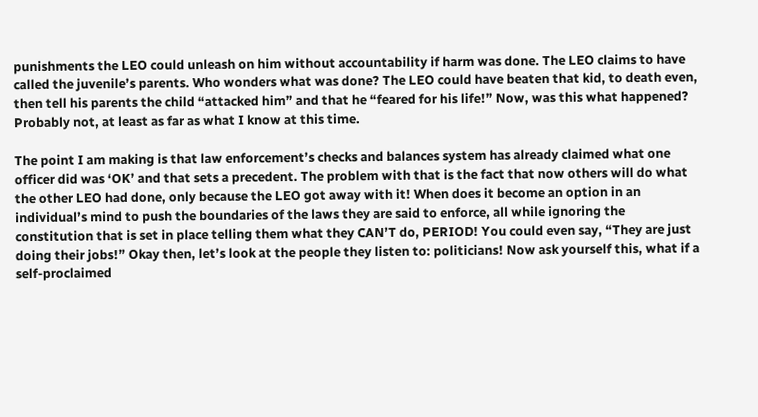punishments the LEO could unleash on him without accountability if harm was done. The LEO claims to have called the juvenile’s parents. Who wonders what was done? The LEO could have beaten that kid, to death even, then tell his parents the child “attacked him” and that he “feared for his life!” Now, was this what happened? Probably not, at least as far as what I know at this time.

The point I am making is that law enforcement’s checks and balances system has already claimed what one officer did was ‘OK’ and that sets a precedent. The problem with that is the fact that now others will do what the other LEO had done, only because the LEO got away with it! When does it become an option in an individual’s mind to push the boundaries of the laws they are said to enforce, all while ignoring the constitution that is set in place telling them what they CAN’T do, PERIOD! You could even say, “They are just doing their jobs!” Okay then, let’s look at the people they listen to: politicians! Now ask yourself this, what if a self-proclaimed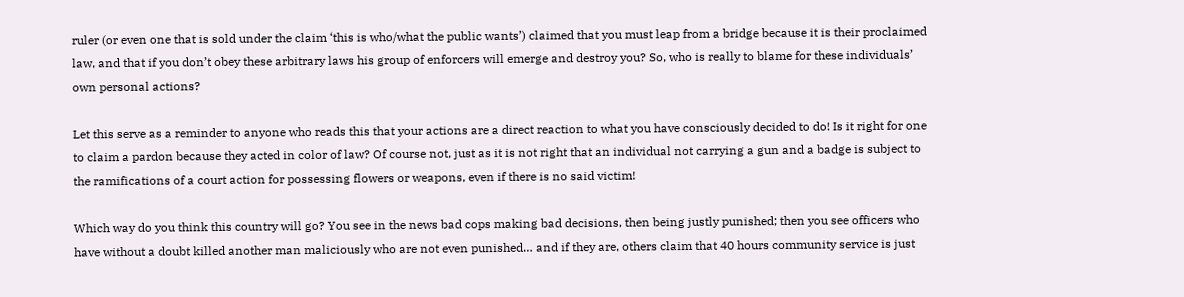ruler (or even one that is sold under the claim ‘this is who/what the public wants’) claimed that you must leap from a bridge because it is their proclaimed law, and that if you don’t obey these arbitrary laws his group of enforcers will emerge and destroy you? So, who is really to blame for these individuals’ own personal actions?

Let this serve as a reminder to anyone who reads this that your actions are a direct reaction to what you have consciously decided to do! Is it right for one to claim a pardon because they acted in color of law? Of course not, just as it is not right that an individual not carrying a gun and a badge is subject to the ramifications of a court action for possessing flowers or weapons, even if there is no said victim!

Which way do you think this country will go? You see in the news bad cops making bad decisions, then being justly punished; then you see officers who have without a doubt killed another man maliciously who are not even punished… and if they are, others claim that 40 hours community service is just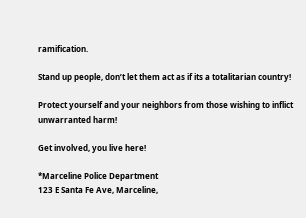ramification.

Stand up people, don’t let them act as if its a totalitarian country!

Protect yourself and your neighbors from those wishing to inflict unwarranted harm!

Get involved, you live here!

*Marceline Police Department
123 E Santa Fe Ave, Marceline,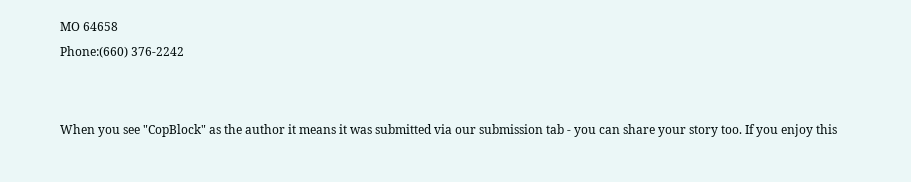MO 64658
Phone:(660) 376-2242


When you see "CopBlock" as the author it means it was submitted via our submission tab - you can share your story too. If you enjoy this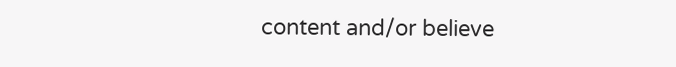content and/or believe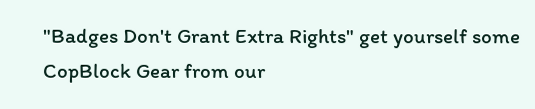"Badges Don't Grant Extra Rights" get yourself some CopBlock Gear from our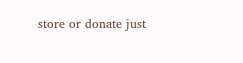store or donate just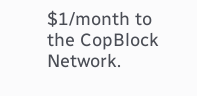$1/month to the CopBlock Network.